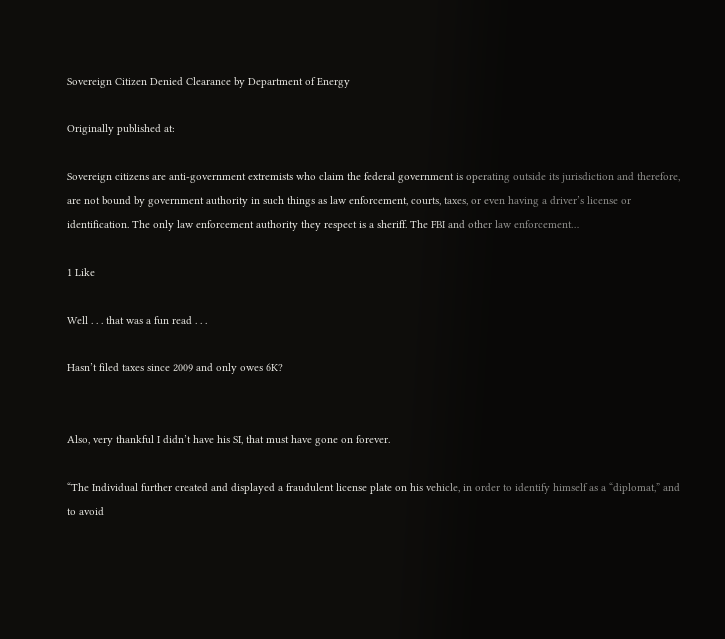Sovereign Citizen Denied Clearance by Department of Energy

Originally published at:

Sovereign citizens are anti-government extremists who claim the federal government is operating outside its jurisdiction and therefore, are not bound by government authority in such things as law enforcement, courts, taxes, or even having a driver’s license or identification. The only law enforcement authority they respect is a sheriff. The FBI and other law enforcement…

1 Like

Well . . . that was a fun read . . .

Hasn’t filed taxes since 2009 and only owes 6K?


Also, very thankful I didn’t have his SI, that must have gone on forever.

“The Individual further created and displayed a fraudulent license plate on his vehicle, in order to identify himself as a “diplomat,” and to avoid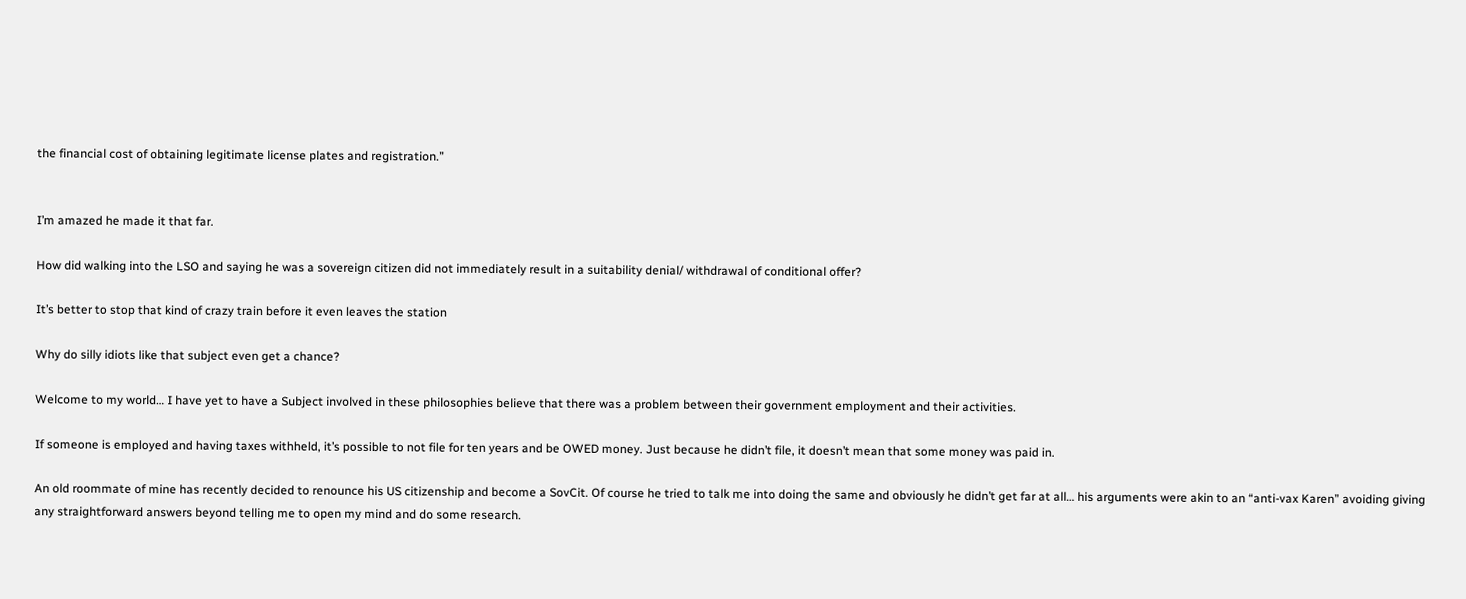the financial cost of obtaining legitimate license plates and registration.”


I’m amazed he made it that far.

How did walking into the LSO and saying he was a sovereign citizen did not immediately result in a suitability denial/ withdrawal of conditional offer?

It’s better to stop that kind of crazy train before it even leaves the station

Why do silly idiots like that subject even get a chance?

Welcome to my world… I have yet to have a Subject involved in these philosophies believe that there was a problem between their government employment and their activities.

If someone is employed and having taxes withheld, it’s possible to not file for ten years and be OWED money. Just because he didn’t file, it doesn’t mean that some money was paid in.

An old roommate of mine has recently decided to renounce his US citizenship and become a SovCit. Of course he tried to talk me into doing the same and obviously he didn’t get far at all… his arguments were akin to an “anti-vax Karen” avoiding giving any straightforward answers beyond telling me to open my mind and do some research.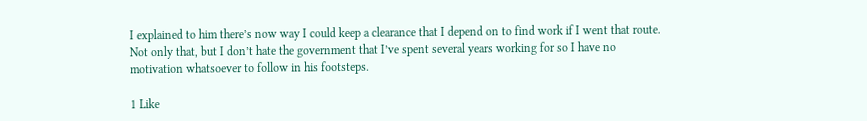I explained to him there’s now way I could keep a clearance that I depend on to find work if I went that route. Not only that, but I don’t hate the government that I’ve spent several years working for so I have no motivation whatsoever to follow in his footsteps.

1 Like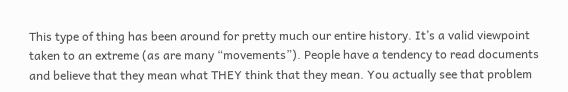This type of thing has been around for pretty much our entire history. It’s a valid viewpoint taken to an extreme (as are many “movements”). People have a tendency to read documents and believe that they mean what THEY think that they mean. You actually see that problem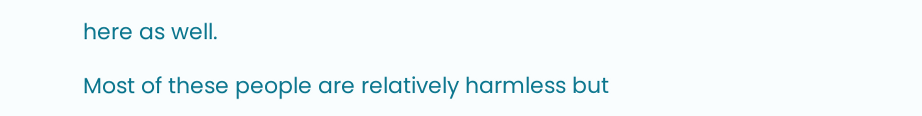here as well.

Most of these people are relatively harmless but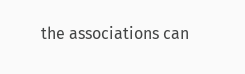the associations can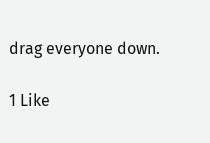drag everyone down.

1 Like